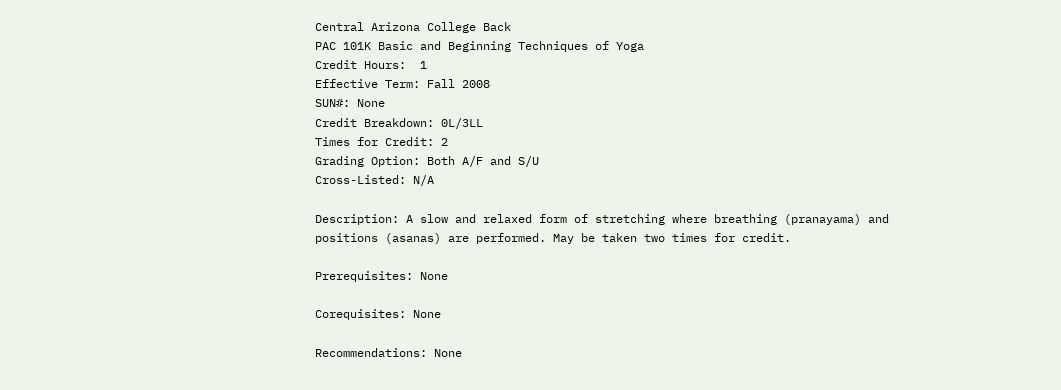Central Arizona College Back
PAC 101K Basic and Beginning Techniques of Yoga
Credit Hours:  1
Effective Term: Fall 2008
SUN#: None
Credit Breakdown: 0L/3LL
Times for Credit: 2
Grading Option: Both A/F and S/U
Cross-Listed: N/A

Description: A slow and relaxed form of stretching where breathing (pranayama) and positions (asanas) are performed. May be taken two times for credit.

Prerequisites: None

Corequisites: None

Recommendations: None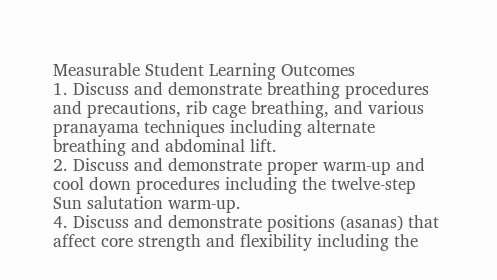Measurable Student Learning Outcomes
1. Discuss and demonstrate breathing procedures and precautions, rib cage breathing, and various pranayama techniques including alternate breathing and abdominal lift.
2. Discuss and demonstrate proper warm-up and cool down procedures including the twelve-step Sun salutation warm-up.
4. Discuss and demonstrate positions (asanas) that affect core strength and flexibility including the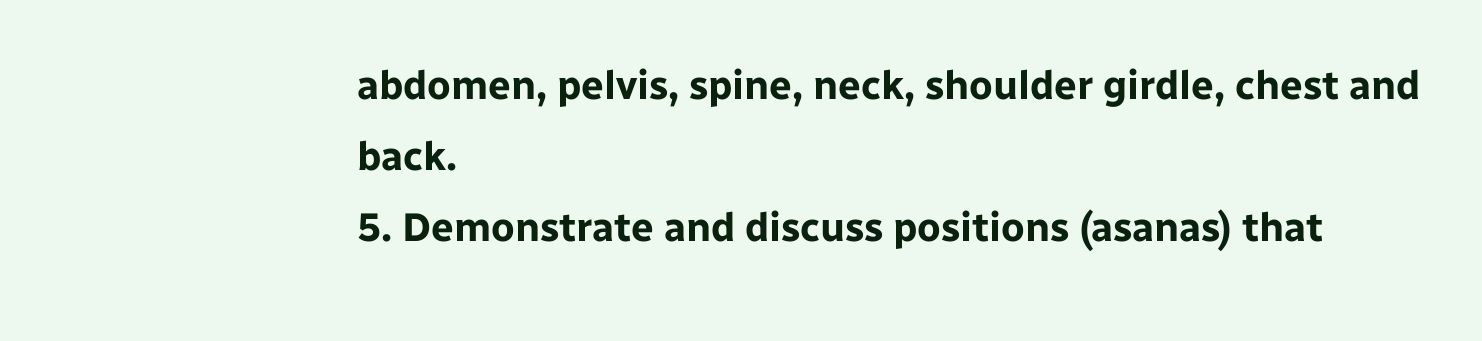abdomen, pelvis, spine, neck, shoulder girdle, chest and back.
5. Demonstrate and discuss positions (asanas) that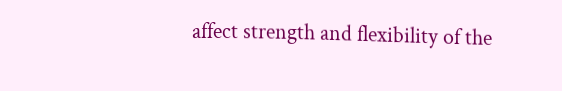affect strength and flexibility of the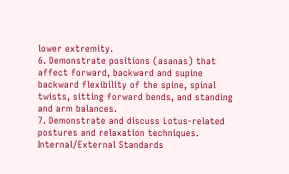lower extremity.
6. Demonstrate positions (asanas) that affect forward, backward and supine backward flexibility of the spine, spinal twists, sitting forward bends, and standing and arm balances.
7. Demonstrate and discuss Lotus-related postures and relaxation techniques.
Internal/External Standards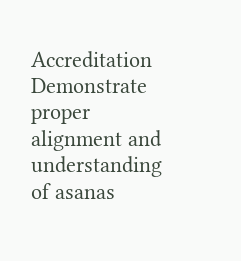Accreditation
Demonstrate proper alignment and understanding of asanas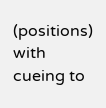(positions) with cueing to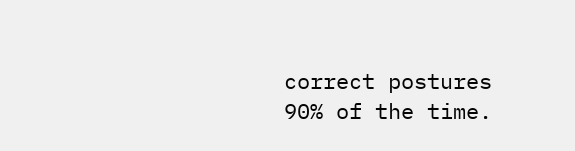correct postures 90% of the time.